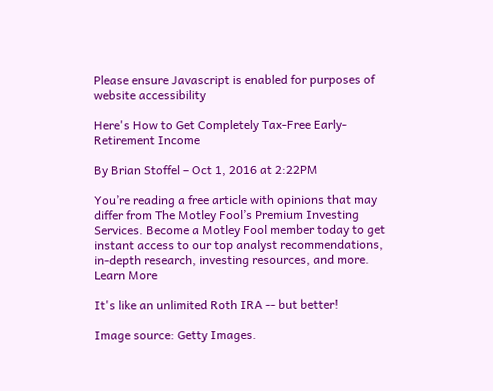Please ensure Javascript is enabled for purposes of website accessibility

Here's How to Get Completely Tax-Free Early-Retirement Income

By Brian Stoffel – Oct 1, 2016 at 2:22PM

You’re reading a free article with opinions that may differ from The Motley Fool’s Premium Investing Services. Become a Motley Fool member today to get instant access to our top analyst recommendations, in-depth research, investing resources, and more. Learn More

It's like an unlimited Roth IRA -- but better!

Image source: Getty Images.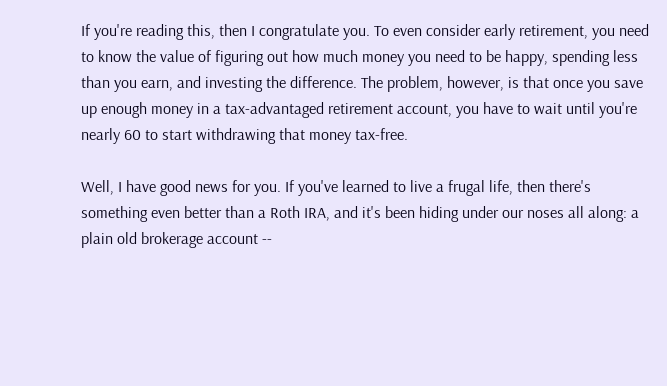If you're reading this, then I congratulate you. To even consider early retirement, you need to know the value of figuring out how much money you need to be happy, spending less than you earn, and investing the difference. The problem, however, is that once you save up enough money in a tax-advantaged retirement account, you have to wait until you're nearly 60 to start withdrawing that money tax-free.

Well, I have good news for you. If you've learned to live a frugal life, then there's something even better than a Roth IRA, and it's been hiding under our noses all along: a plain old brokerage account --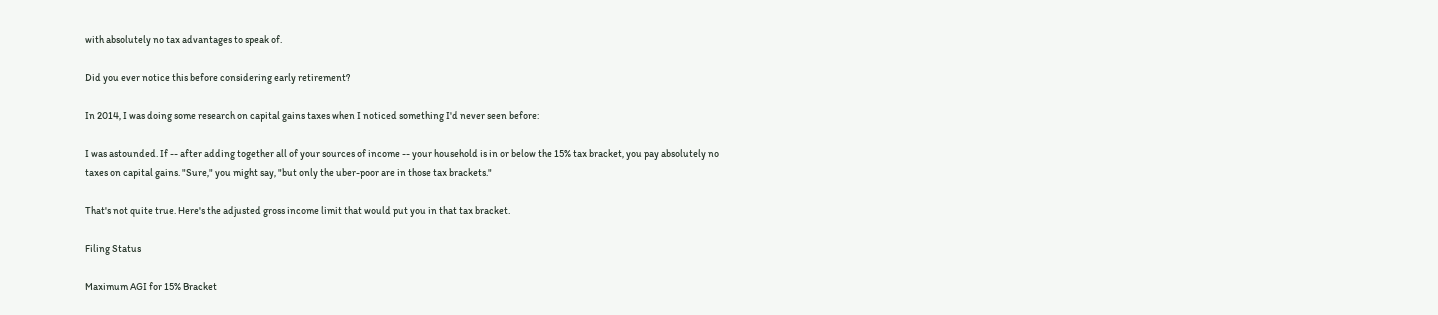with absolutely no tax advantages to speak of.

Did you ever notice this before considering early retirement?

In 2014, I was doing some research on capital gains taxes when I noticed something I'd never seen before:

I was astounded. If -- after adding together all of your sources of income -- your household is in or below the 15% tax bracket, you pay absolutely no taxes on capital gains. "Sure," you might say, "but only the uber-poor are in those tax brackets."

That's not quite true. Here's the adjusted gross income limit that would put you in that tax bracket.

Filing Status

Maximum AGI for 15% Bracket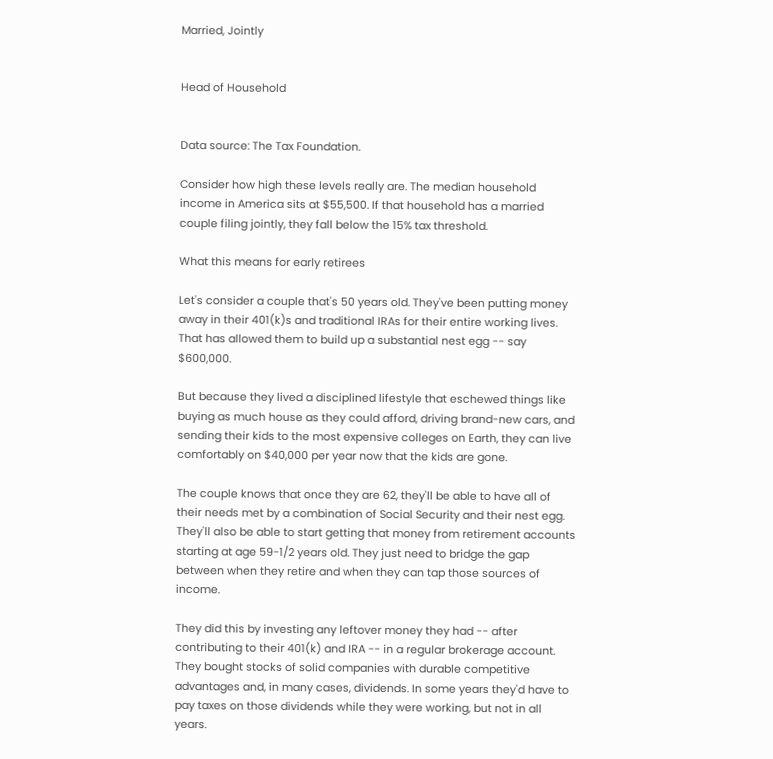Married, Jointly


Head of Household


Data source: The Tax Foundation.

Consider how high these levels really are. The median household income in America sits at $55,500. If that household has a married couple filing jointly, they fall below the 15% tax threshold.

What this means for early retirees

Let's consider a couple that's 50 years old. They've been putting money away in their 401(k)s and traditional IRAs for their entire working lives. That has allowed them to build up a substantial nest egg -- say $600,000.

But because they lived a disciplined lifestyle that eschewed things like buying as much house as they could afford, driving brand-new cars, and sending their kids to the most expensive colleges on Earth, they can live comfortably on $40,000 per year now that the kids are gone.

The couple knows that once they are 62, they'll be able to have all of their needs met by a combination of Social Security and their nest egg. They'll also be able to start getting that money from retirement accounts starting at age 59-1/2 years old. They just need to bridge the gap between when they retire and when they can tap those sources of income.

They did this by investing any leftover money they had -- after contributing to their 401(k) and IRA -- in a regular brokerage account. They bought stocks of solid companies with durable competitive advantages and, in many cases, dividends. In some years they'd have to pay taxes on those dividends while they were working, but not in all years.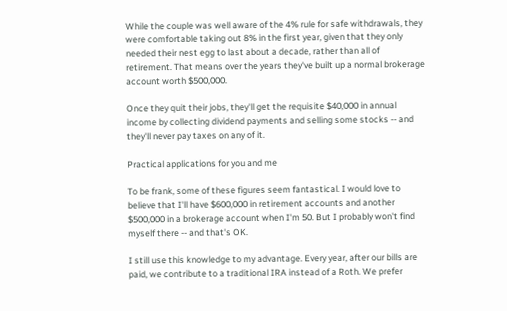While the couple was well aware of the 4% rule for safe withdrawals, they were comfortable taking out 8% in the first year, given that they only needed their nest egg to last about a decade, rather than all of retirement. That means over the years they've built up a normal brokerage account worth $500,000.

Once they quit their jobs, they'll get the requisite $40,000 in annual income by collecting dividend payments and selling some stocks -- and they'll never pay taxes on any of it.

Practical applications for you and me

To be frank, some of these figures seem fantastical. I would love to believe that I'll have $600,000 in retirement accounts and another $500,000 in a brokerage account when I'm 50. But I probably won't find myself there -- and that's OK.

I still use this knowledge to my advantage. Every year, after our bills are paid, we contribute to a traditional IRA instead of a Roth. We prefer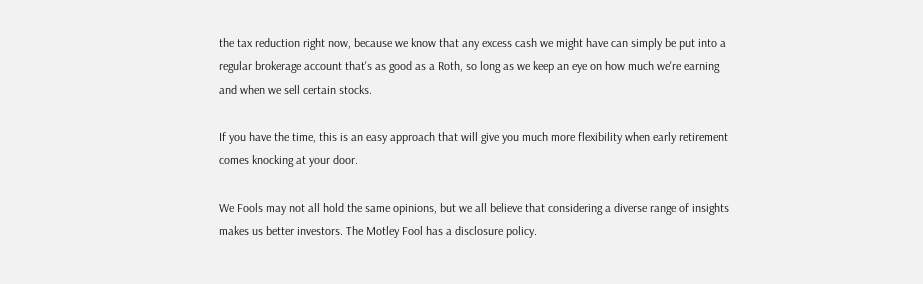the tax reduction right now, because we know that any excess cash we might have can simply be put into a regular brokerage account that's as good as a Roth, so long as we keep an eye on how much we're earning and when we sell certain stocks.

If you have the time, this is an easy approach that will give you much more flexibility when early retirement comes knocking at your door.

We Fools may not all hold the same opinions, but we all believe that considering a diverse range of insights makes us better investors. The Motley Fool has a disclosure policy.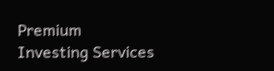Premium Investing Services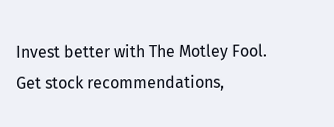Invest better with The Motley Fool. Get stock recommendations,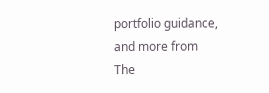portfolio guidance, and more from The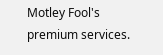Motley Fool's premium services.